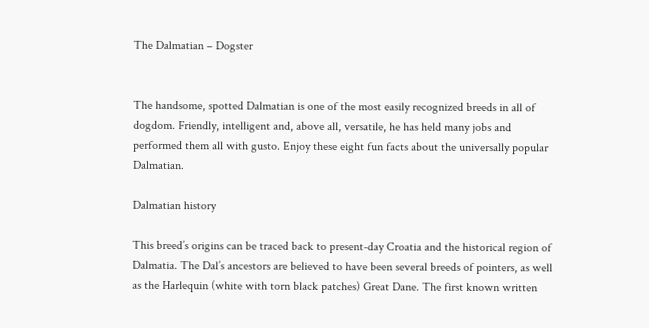The Dalmatian – Dogster


The handsome, spotted Dalmatian is one of the most easily recognized breeds in all of dogdom. Friendly, intelligent and, above all, versatile, he has held many jobs and performed them all with gusto. Enjoy these eight fun facts about the universally popular Dalmatian.

Dalmatian history

This breed’s origins can be traced back to present-day Croatia and the historical region of Dalmatia. The Dal’s ancestors are believed to have been several breeds of pointers, as well as the Harlequin (white with torn black patches) Great Dane. The first known written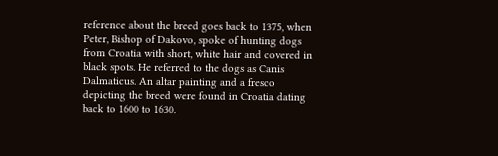reference about the breed goes back to 1375, when Peter, Bishop of Dakovo, spoke of hunting dogs from Croatia with short, white hair and covered in black spots. He referred to the dogs as Canis Dalmaticus. An altar painting and a fresco depicting the breed were found in Croatia dating back to 1600 to 1630.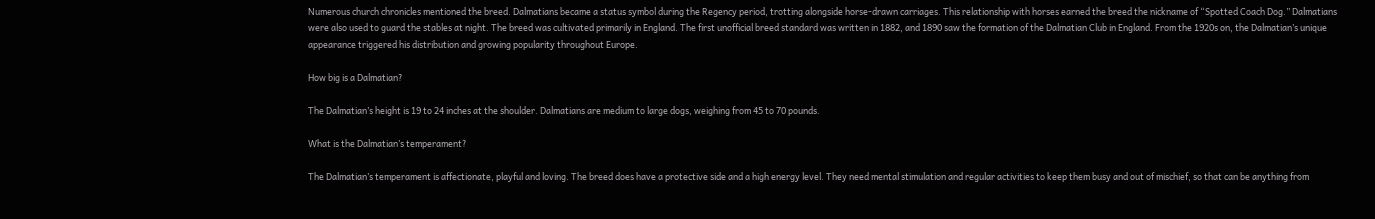Numerous church chronicles mentioned the breed. Dalmatians became a status symbol during the Regency period, trotting alongside horse-drawn carriages. This relationship with horses earned the breed the nickname of “Spotted Coach Dog.” Dalmatians were also used to guard the stables at night. The breed was cultivated primarily in England. The first unofficial breed standard was written in 1882, and 1890 saw the formation of the Dalmatian Club in England. From the 1920s on, the Dalmatian’s unique appearance triggered his distribution and growing popularity throughout Europe.

How big is a Dalmatian?

The Dalmatian’s height is 19 to 24 inches at the shoulder. Dalmatians are medium to large dogs, weighing from 45 to 70 pounds.

What is the Dalmatian’s temperament?

The Dalmatian’s temperament is affectionate, playful and loving. The breed does have a protective side and a high energy level. They need mental stimulation and regular activities to keep them busy and out of mischief, so that can be anything from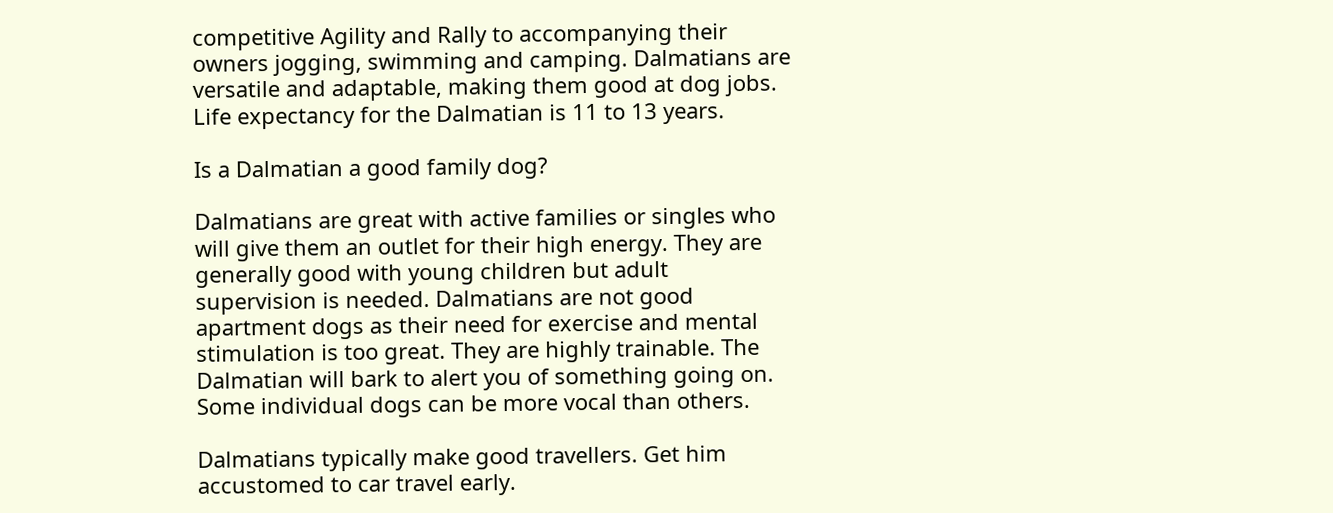competitive Agility and Rally to accompanying their owners jogging, swimming and camping. Dalmatians are versatile and adaptable, making them good at dog jobs. Life expectancy for the Dalmatian is 11 to 13 years.

Is a Dalmatian a good family dog?

Dalmatians are great with active families or singles who will give them an outlet for their high energy. They are generally good with young children but adult supervision is needed. Dalmatians are not good apartment dogs as their need for exercise and mental stimulation is too great. They are highly trainable. The Dalmatian will bark to alert you of something going on. Some individual dogs can be more vocal than others.

Dalmatians typically make good travellers. Get him accustomed to car travel early.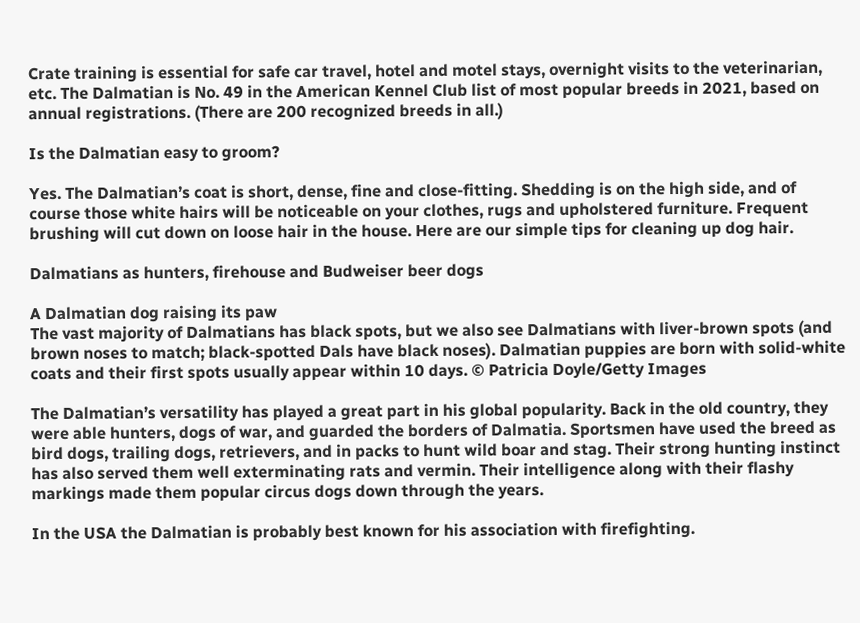Crate training is essential for safe car travel, hotel and motel stays, overnight visits to the veterinarian, etc. The Dalmatian is No. 49 in the American Kennel Club list of most popular breeds in 2021, based on annual registrations. (There are 200 recognized breeds in all.)

Is the Dalmatian easy to groom?

Yes. The Dalmatian’s coat is short, dense, fine and close-fitting. Shedding is on the high side, and of course those white hairs will be noticeable on your clothes, rugs and upholstered furniture. Frequent brushing will cut down on loose hair in the house. Here are our simple tips for cleaning up dog hair.

Dalmatians as hunters, firehouse and Budweiser beer dogs

A Dalmatian dog raising its paw
The vast majority of Dalmatians has black spots, but we also see Dalmatians with liver-brown spots (and brown noses to match; black-spotted Dals have black noses). Dalmatian puppies are born with solid-white coats and their first spots usually appear within 10 days. © Patricia Doyle/Getty Images

The Dalmatian’s versatility has played a great part in his global popularity. Back in the old country, they were able hunters, dogs of war, and guarded the borders of Dalmatia. Sportsmen have used the breed as bird dogs, trailing dogs, retrievers, and in packs to hunt wild boar and stag. Their strong hunting instinct has also served them well exterminating rats and vermin. Their intelligence along with their flashy markings made them popular circus dogs down through the years.

In the USA the Dalmatian is probably best known for his association with firefighting.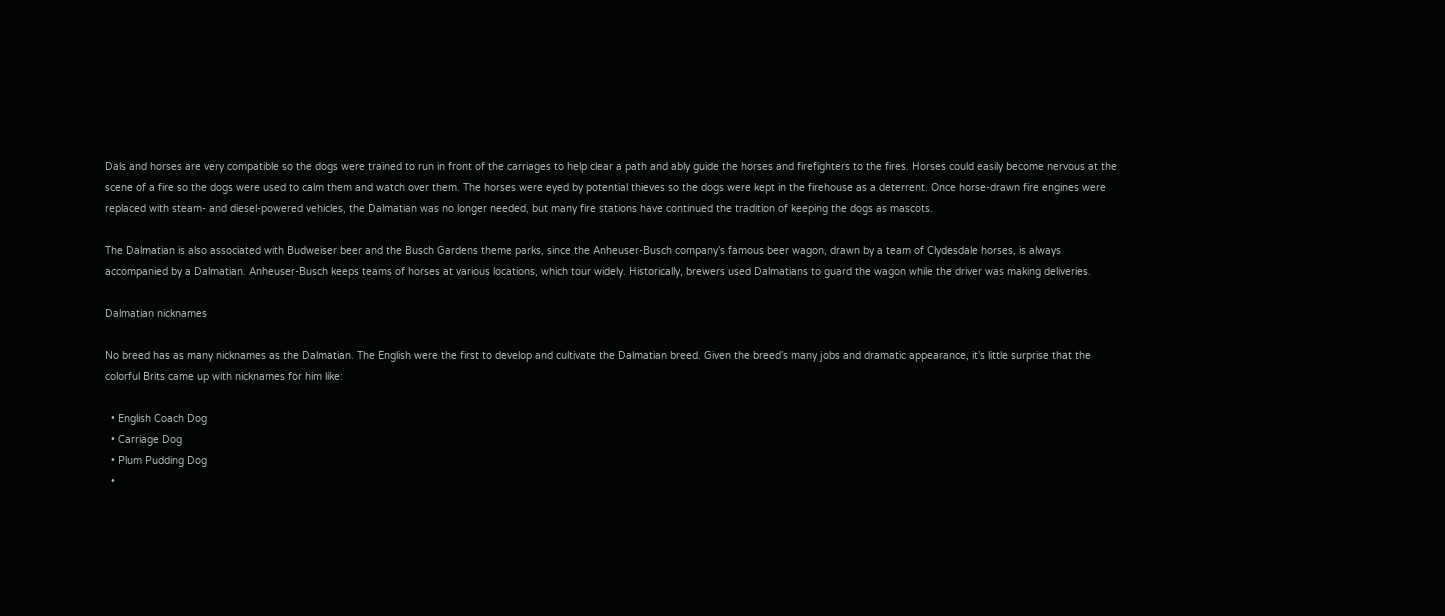Dals and horses are very compatible so the dogs were trained to run in front of the carriages to help clear a path and ably guide the horses and firefighters to the fires. Horses could easily become nervous at the scene of a fire so the dogs were used to calm them and watch over them. The horses were eyed by potential thieves so the dogs were kept in the firehouse as a deterrent. Once horse-drawn fire engines were replaced with steam- and diesel-powered vehicles, the Dalmatian was no longer needed, but many fire stations have continued the tradition of keeping the dogs as mascots.

The Dalmatian is also associated with Budweiser beer and the Busch Gardens theme parks, since the Anheuser-Busch company’s famous beer wagon, drawn by a team of Clydesdale horses, is always accompanied by a Dalmatian. Anheuser-Busch keeps teams of horses at various locations, which tour widely. Historically, brewers used Dalmatians to guard the wagon while the driver was making deliveries.

Dalmatian nicknames

No breed has as many nicknames as the Dalmatian. The English were the first to develop and cultivate the Dalmatian breed. Given the breed’s many jobs and dramatic appearance, it’s little surprise that the colorful Brits came up with nicknames for him like:

  • English Coach Dog
  • Carriage Dog
  • Plum Pudding Dog
  •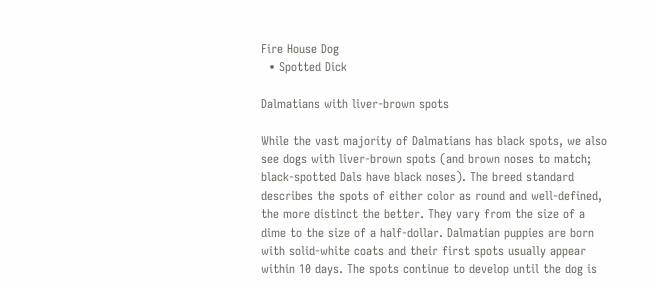Fire House Dog
  • Spotted Dick

Dalmatians with liver-brown spots

While the vast majority of Dalmatians has black spots, we also see dogs with liver-brown spots (and brown noses to match; black-spotted Dals have black noses). The breed standard describes the spots of either color as round and well-defined, the more distinct the better. They vary from the size of a dime to the size of a half-dollar. Dalmatian puppies are born with solid-white coats and their first spots usually appear within 10 days. The spots continue to develop until the dog is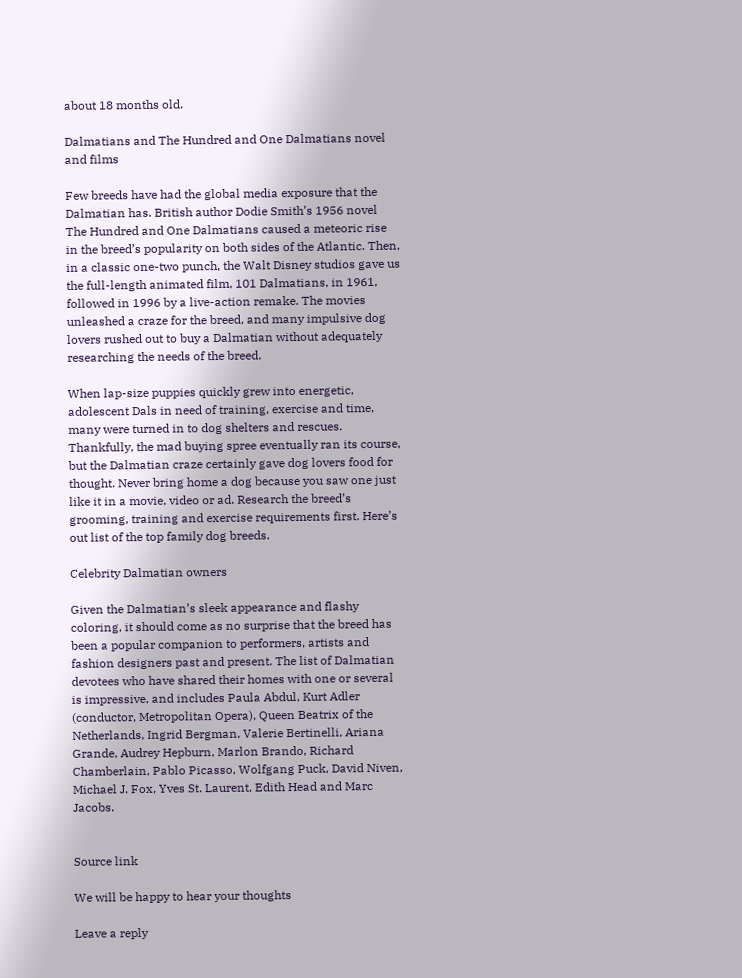about 18 months old.

Dalmatians and The Hundred and One Dalmatians novel and films

Few breeds have had the global media exposure that the Dalmatian has. British author Dodie Smith’s 1956 novel The Hundred and One Dalmatians caused a meteoric rise in the breed’s popularity on both sides of the Atlantic. Then, in a classic one-two punch, the Walt Disney studios gave us the full-length animated film, 101 Dalmatians, in 1961, followed in 1996 by a live-action remake. The movies unleashed a craze for the breed, and many impulsive dog lovers rushed out to buy a Dalmatian without adequately researching the needs of the breed.

When lap-size puppies quickly grew into energetic, adolescent Dals in need of training, exercise and time, many were turned in to dog shelters and rescues. Thankfully, the mad buying spree eventually ran its course, but the Dalmatian craze certainly gave dog lovers food for thought. Never bring home a dog because you saw one just like it in a movie, video or ad. Research the breed’s grooming, training and exercise requirements first. Here’s out list of the top family dog breeds.

Celebrity Dalmatian owners

Given the Dalmatian’s sleek appearance and flashy coloring, it should come as no surprise that the breed has been a popular companion to performers, artists and fashion designers past and present. The list of Dalmatian devotees who have shared their homes with one or several is impressive, and includes Paula Abdul, Kurt Adler (conductor, Metropolitan Opera), Queen Beatrix of the Netherlands, Ingrid Bergman, Valerie Bertinelli, Ariana Grande, Audrey Hepburn, Marlon Brando, Richard Chamberlain, Pablo Picasso, Wolfgang Puck, David Niven, Michael J. Fox, Yves St. Laurent, Edith Head and Marc Jacobs.


Source link

We will be happy to hear your thoughts

Leave a reply